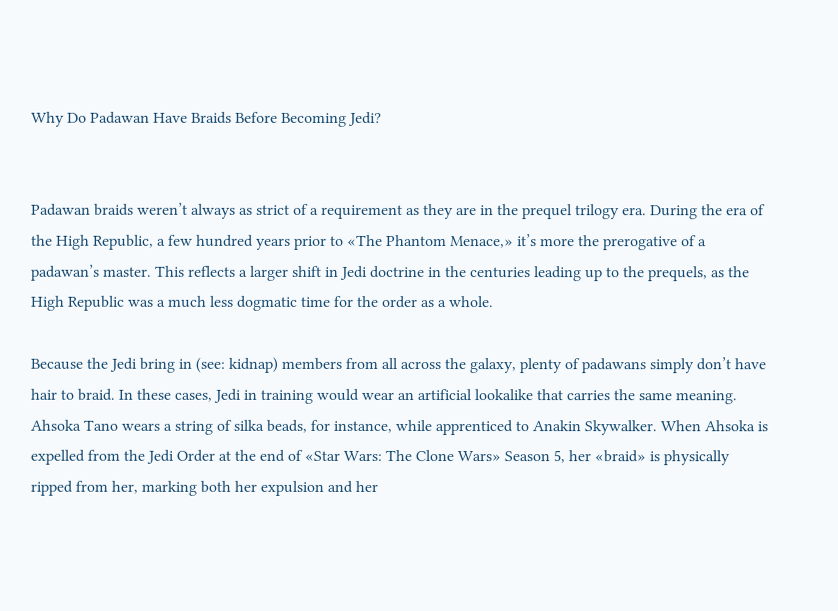Why Do Padawan Have Braids Before Becoming Jedi?


Padawan braids weren’t always as strict of a requirement as they are in the prequel trilogy era. During the era of the High Republic, a few hundred years prior to «The Phantom Menace,» it’s more the prerogative of a padawan’s master. This reflects a larger shift in Jedi doctrine in the centuries leading up to the prequels, as the High Republic was a much less dogmatic time for the order as a whole.

Because the Jedi bring in (see: kidnap) members from all across the galaxy, plenty of padawans simply don’t have hair to braid. In these cases, Jedi in training would wear an artificial lookalike that carries the same meaning. Ahsoka Tano wears a string of silka beads, for instance, while apprenticed to Anakin Skywalker. When Ahsoka is expelled from the Jedi Order at the end of «Star Wars: The Clone Wars» Season 5, her «braid» is physically ripped from her, marking both her expulsion and her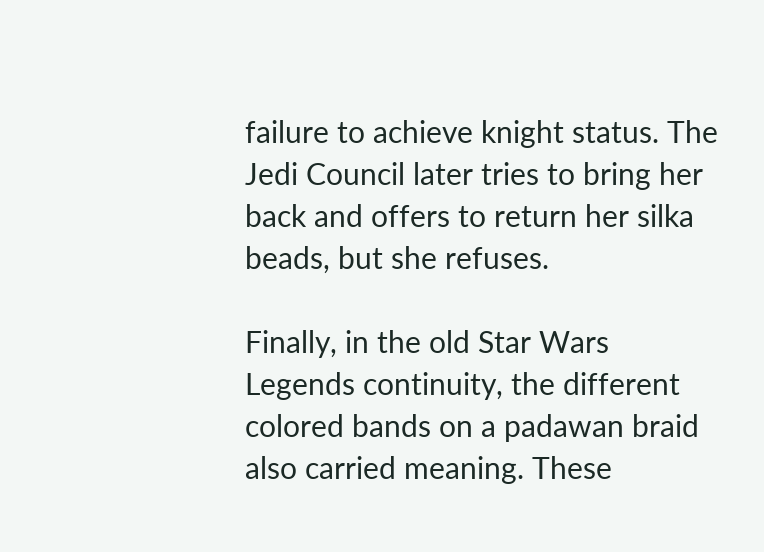failure to achieve knight status. The Jedi Council later tries to bring her back and offers to return her silka beads, but she refuses.

Finally, in the old Star Wars Legends continuity, the different colored bands on a padawan braid also carried meaning. These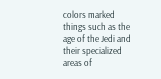colors marked things such as the age of the Jedi and their specialized areas of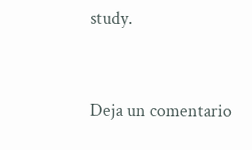study.


Deja un comentario